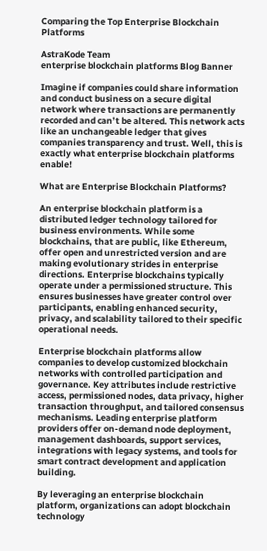Comparing the Top Enterprise Blockchain Platforms

AstraKode Team
enterprise blockchain platforms Blog Banner

Imagine if companies could share information and conduct business on a secure digital network where transactions are permanently recorded and can’t be altered. This network acts like an unchangeable ledger that gives companies transparency and trust. Well, this is exactly what enterprise blockchain platforms enable!

What are Enterprise Blockchain Platforms?

An enterprise blockchain platform is a distributed ledger technology tailored for business environments. While some blockchains, that are public, like Ethereum, offer open and unrestricted version and are making evolutionary strides in enterprise directions. Enterprise blockchains typically operate under a permissioned structure. This ensures businesses have greater control over participants, enabling enhanced security, privacy, and scalability tailored to their specific operational needs.

Enterprise blockchain platforms allow companies to develop customized blockchain networks with controlled participation and governance. Key attributes include restrictive access, permissioned nodes, data privacy, higher transaction throughput, and tailored consensus mechanisms. Leading enterprise platform providers offer on-demand node deployment, management dashboards, support services, integrations with legacy systems, and tools for smart contract development and application building.

By leveraging an enterprise blockchain platform, organizations can adopt blockchain technology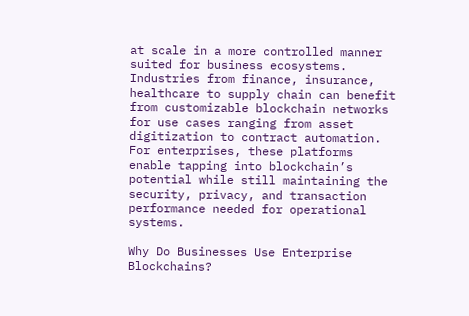at scale in a more controlled manner suited for business ecosystems. Industries from finance, insurance, healthcare to supply chain can benefit from customizable blockchain networks for use cases ranging from asset digitization to contract automation. For enterprises, these platforms enable tapping into blockchain’s potential while still maintaining the security, privacy, and transaction performance needed for operational systems.

Why Do Businesses Use Enterprise Blockchains?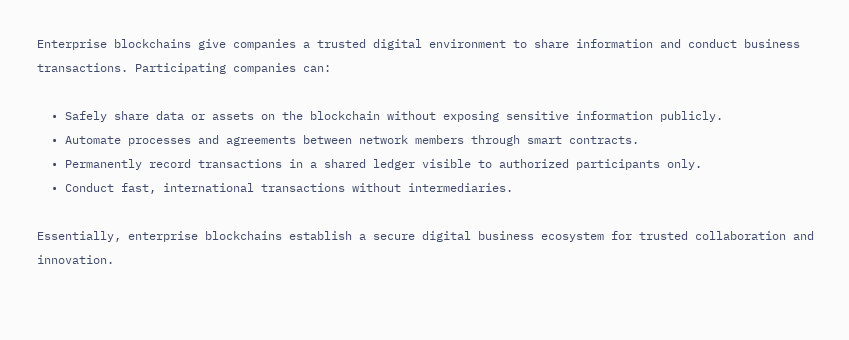Enterprise blockchains give companies a trusted digital environment to share information and conduct business transactions. Participating companies can:

  • Safely share data or assets on the blockchain without exposing sensitive information publicly.
  • Automate processes and agreements between network members through smart contracts.
  • Permanently record transactions in a shared ledger visible to authorized participants only.
  • Conduct fast, international transactions without intermediaries.

Essentially, enterprise blockchains establish a secure digital business ecosystem for trusted collaboration and innovation.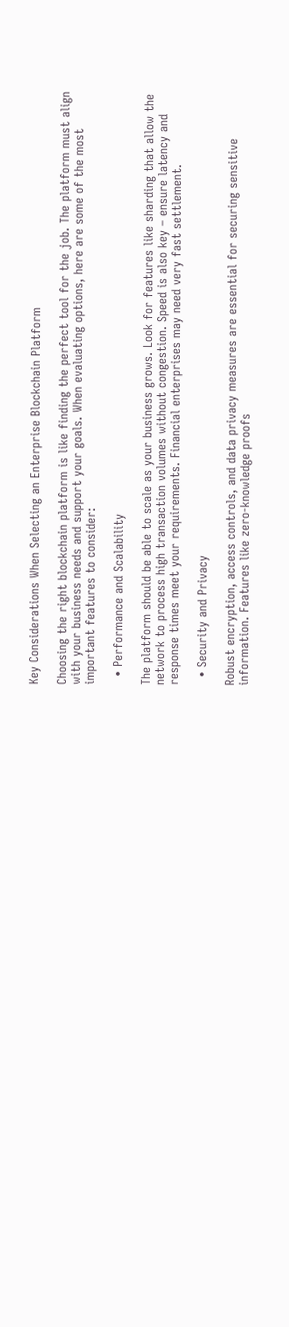Key Considerations When Selecting an Enterprise Blockchain Platform

Choosing the right blockchain platform is like finding the perfect tool for the job. The platform must align with your business needs and support your goals. When evaluating options, here are some of the most important features to consider:

  • Performance and Scalability

The platform should be able to scale as your business grows. Look for features like sharding that allow the network to process high transaction volumes without congestion. Speed is also key – ensure latency and response times meet your requirements. Financial enterprises may need very fast settlement.

  • Security and Privacy

Robust encryption, access controls, and data privacy measures are essential for securing sensitive information. Features like zero-knowledge proofs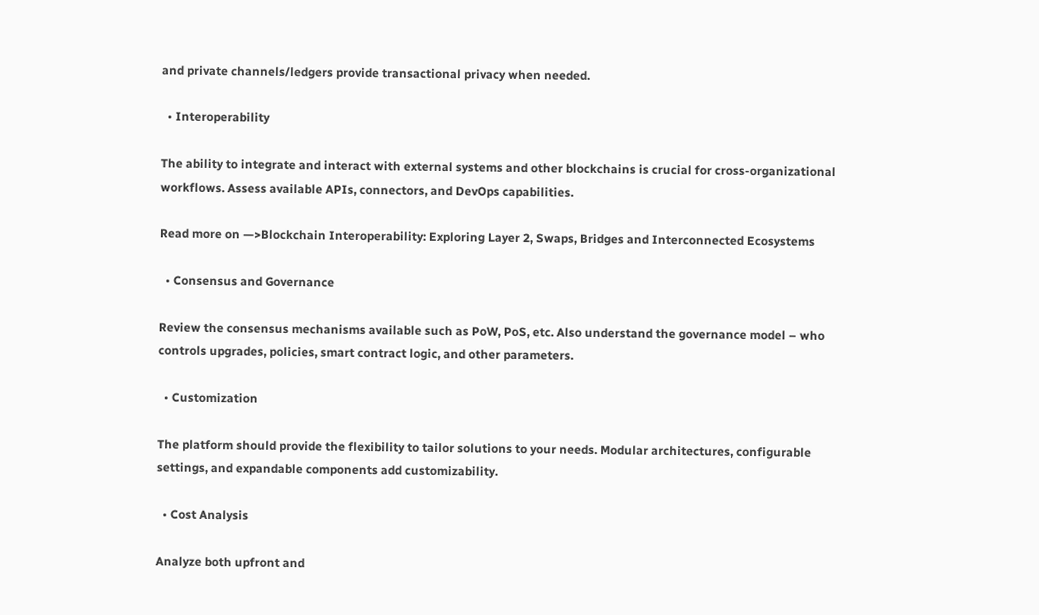and private channels/ledgers provide transactional privacy when needed.

  • Interoperability

The ability to integrate and interact with external systems and other blockchains is crucial for cross-organizational workflows. Assess available APIs, connectors, and DevOps capabilities.

Read more on —>Blockchain Interoperability: Exploring Layer 2, Swaps, Bridges and Interconnected Ecosystems

  • Consensus and Governance

Review the consensus mechanisms available such as PoW, PoS, etc. Also understand the governance model – who controls upgrades, policies, smart contract logic, and other parameters.

  • Customization

The platform should provide the flexibility to tailor solutions to your needs. Modular architectures, configurable settings, and expandable components add customizability.

  • Cost Analysis

Analyze both upfront and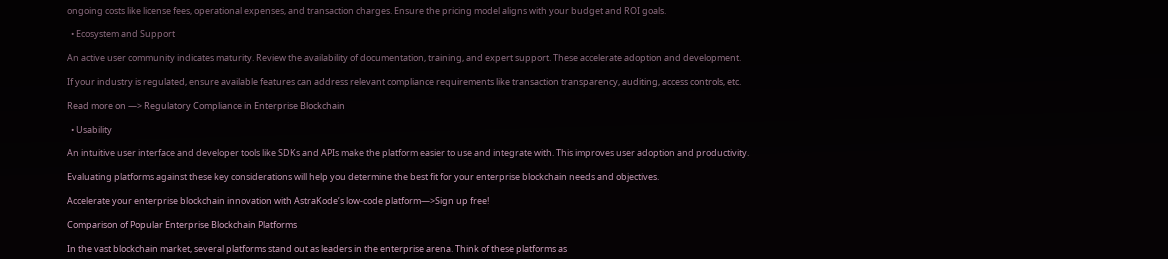ongoing costs like license fees, operational expenses, and transaction charges. Ensure the pricing model aligns with your budget and ROI goals.

  • Ecosystem and Support

An active user community indicates maturity. Review the availability of documentation, training, and expert support. These accelerate adoption and development.

If your industry is regulated, ensure available features can address relevant compliance requirements like transaction transparency, auditing, access controls, etc.

Read more on —> Regulatory Compliance in Enterprise Blockchain

  • Usability

An intuitive user interface and developer tools like SDKs and APIs make the platform easier to use and integrate with. This improves user adoption and productivity.

Evaluating platforms against these key considerations will help you determine the best fit for your enterprise blockchain needs and objectives.

Accelerate your enterprise blockchain innovation with AstraKode’s low-code platform—>Sign up free!

Comparison of Popular Enterprise Blockchain Platforms

In the vast blockchain market, several platforms stand out as leaders in the enterprise arena. Think of these platforms as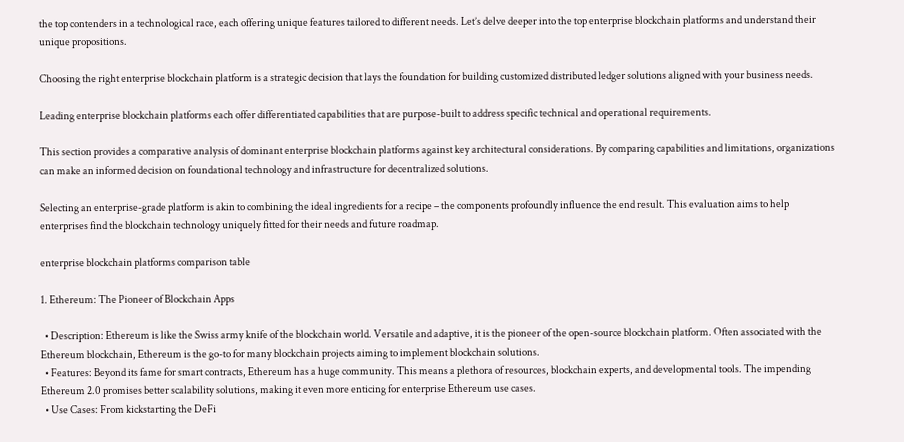the top contenders in a technological race, each offering unique features tailored to different needs. Let’s delve deeper into the top enterprise blockchain platforms and understand their unique propositions.

Choosing the right enterprise blockchain platform is a strategic decision that lays the foundation for building customized distributed ledger solutions aligned with your business needs.

Leading enterprise blockchain platforms each offer differentiated capabilities that are purpose-built to address specific technical and operational requirements.

This section provides a comparative analysis of dominant enterprise blockchain platforms against key architectural considerations. By comparing capabilities and limitations, organizations can make an informed decision on foundational technology and infrastructure for decentralized solutions.

Selecting an enterprise-grade platform is akin to combining the ideal ingredients for a recipe – the components profoundly influence the end result. This evaluation aims to help enterprises find the blockchain technology uniquely fitted for their needs and future roadmap.

enterprise blockchain platforms comparison table

1. Ethereum: The Pioneer of Blockchain Apps

  • Description: Ethereum is like the Swiss army knife of the blockchain world. Versatile and adaptive, it is the pioneer of the open-source blockchain platform. Often associated with the Ethereum blockchain, Ethereum is the go-to for many blockchain projects aiming to implement blockchain solutions.
  • Features: Beyond its fame for smart contracts, Ethereum has a huge community. This means a plethora of resources, blockchain experts, and developmental tools. The impending Ethereum 2.0 promises better scalability solutions, making it even more enticing for enterprise Ethereum use cases.
  • Use Cases: From kickstarting the DeFi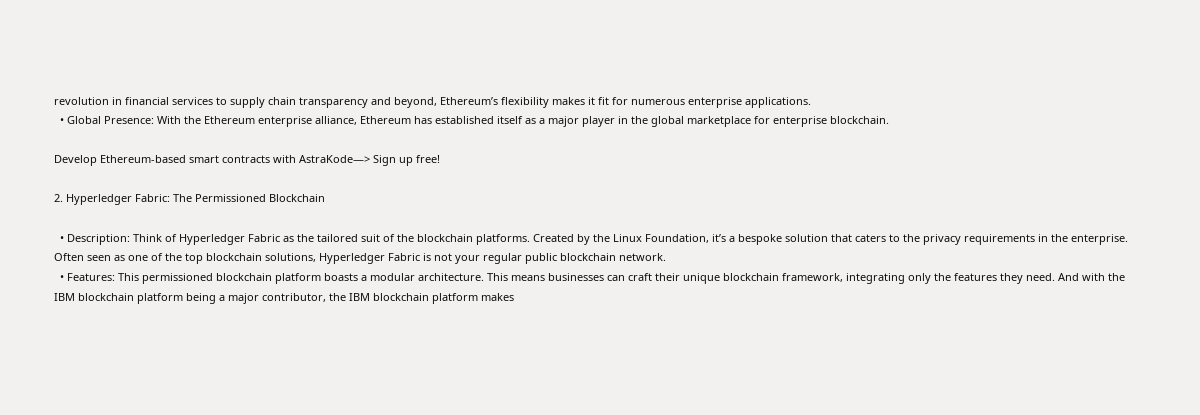revolution in financial services to supply chain transparency and beyond, Ethereum’s flexibility makes it fit for numerous enterprise applications.
  • Global Presence: With the Ethereum enterprise alliance, Ethereum has established itself as a major player in the global marketplace for enterprise blockchain.

Develop Ethereum-based smart contracts with AstraKode—> Sign up free!

2. Hyperledger Fabric: The Permissioned Blockchain

  • Description: Think of Hyperledger Fabric as the tailored suit of the blockchain platforms. Created by the Linux Foundation, it’s a bespoke solution that caters to the privacy requirements in the enterprise. Often seen as one of the top blockchain solutions, Hyperledger Fabric is not your regular public blockchain network.
  • Features: This permissioned blockchain platform boasts a modular architecture. This means businesses can craft their unique blockchain framework, integrating only the features they need. And with the IBM blockchain platform being a major contributor, the IBM blockchain platform makes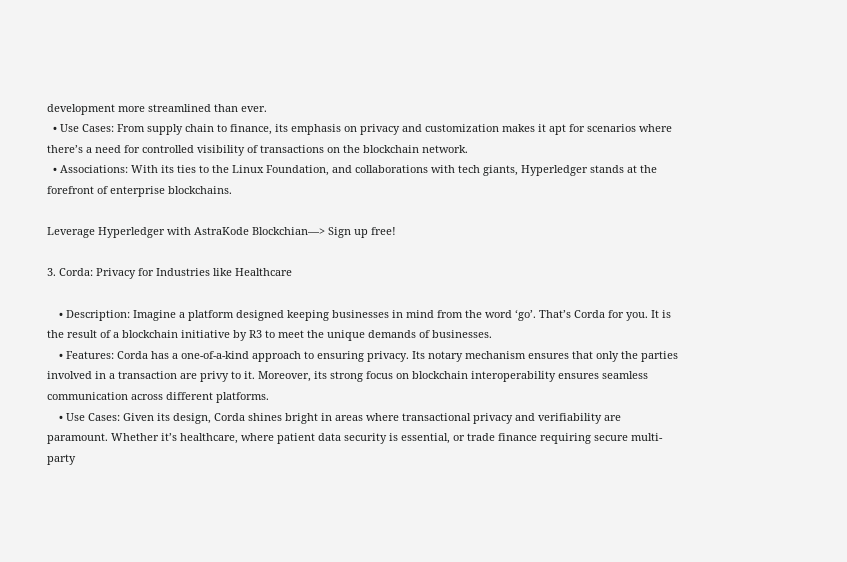development more streamlined than ever.
  • Use Cases: From supply chain to finance, its emphasis on privacy and customization makes it apt for scenarios where there’s a need for controlled visibility of transactions on the blockchain network.
  • Associations: With its ties to the Linux Foundation, and collaborations with tech giants, Hyperledger stands at the forefront of enterprise blockchains.

Leverage Hyperledger with AstraKode Blockchian—> Sign up free!

3. Corda: Privacy for Industries like Healthcare

    • Description: Imagine a platform designed keeping businesses in mind from the word ‘go’. That’s Corda for you. It is the result of a blockchain initiative by R3 to meet the unique demands of businesses.
    • Features: Corda has a one-of-a-kind approach to ensuring privacy. Its notary mechanism ensures that only the parties involved in a transaction are privy to it. Moreover, its strong focus on blockchain interoperability ensures seamless communication across different platforms.
    • Use Cases: Given its design, Corda shines bright in areas where transactional privacy and verifiability are paramount. Whether it’s healthcare, where patient data security is essential, or trade finance requiring secure multi-party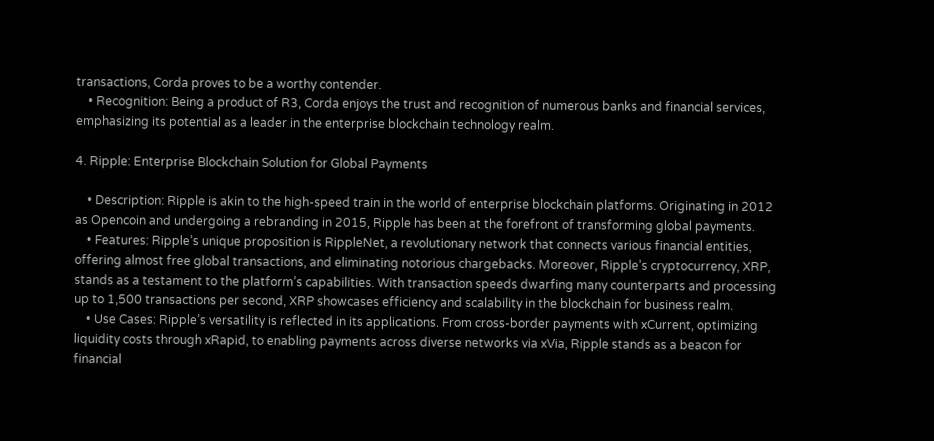transactions, Corda proves to be a worthy contender.
    • Recognition: Being a product of R3, Corda enjoys the trust and recognition of numerous banks and financial services, emphasizing its potential as a leader in the enterprise blockchain technology realm.

4. Ripple: Enterprise Blockchain Solution for Global Payments

    • Description: Ripple is akin to the high-speed train in the world of enterprise blockchain platforms. Originating in 2012 as Opencoin and undergoing a rebranding in 2015, Ripple has been at the forefront of transforming global payments.
    • Features: Ripple’s unique proposition is RippleNet, a revolutionary network that connects various financial entities, offering almost free global transactions, and eliminating notorious chargebacks. Moreover, Ripple’s cryptocurrency, XRP, stands as a testament to the platform’s capabilities. With transaction speeds dwarfing many counterparts and processing up to 1,500 transactions per second, XRP showcases efficiency and scalability in the blockchain for business realm.
    • Use Cases: Ripple’s versatility is reflected in its applications. From cross-border payments with xCurrent, optimizing liquidity costs through xRapid, to enabling payments across diverse networks via xVia, Ripple stands as a beacon for financial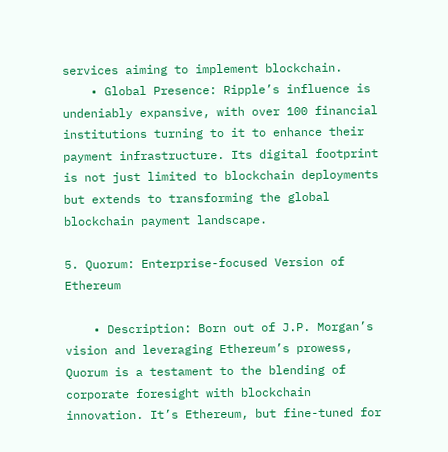services aiming to implement blockchain.
    • Global Presence: Ripple’s influence is undeniably expansive, with over 100 financial institutions turning to it to enhance their payment infrastructure. Its digital footprint is not just limited to blockchain deployments but extends to transforming the global blockchain payment landscape.

5. Quorum: Enterprise-focused Version of Ethereum

    • Description: Born out of J.P. Morgan’s vision and leveraging Ethereum’s prowess, Quorum is a testament to the blending of corporate foresight with blockchain innovation. It’s Ethereum, but fine-tuned for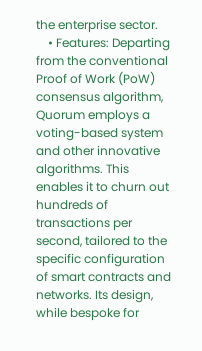the enterprise sector.
    • Features: Departing from the conventional Proof of Work (PoW) consensus algorithm, Quorum employs a voting-based system and other innovative algorithms. This enables it to churn out hundreds of transactions per second, tailored to the specific configuration of smart contracts and networks. Its design, while bespoke for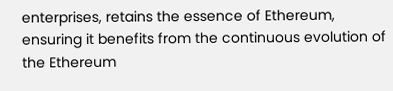enterprises, retains the essence of Ethereum, ensuring it benefits from the continuous evolution of the Ethereum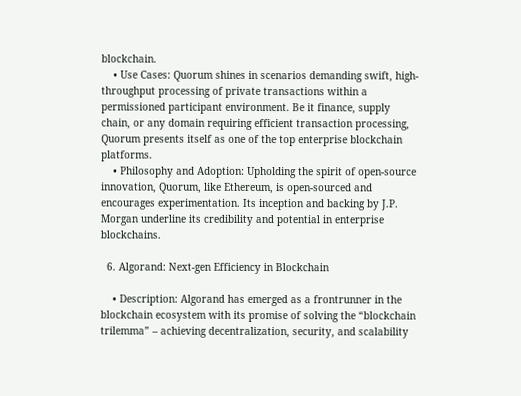blockchain.
    • Use Cases: Quorum shines in scenarios demanding swift, high-throughput processing of private transactions within a permissioned participant environment. Be it finance, supply chain, or any domain requiring efficient transaction processing, Quorum presents itself as one of the top enterprise blockchain platforms.
    • Philosophy and Adoption: Upholding the spirit of open-source innovation, Quorum, like Ethereum, is open-sourced and encourages experimentation. Its inception and backing by J.P. Morgan underline its credibility and potential in enterprise blockchains.

  6. Algorand: Next-gen Efficiency in Blockchain

    • Description: Algorand has emerged as a frontrunner in the blockchain ecosystem with its promise of solving the “blockchain trilemma” – achieving decentralization, security, and scalability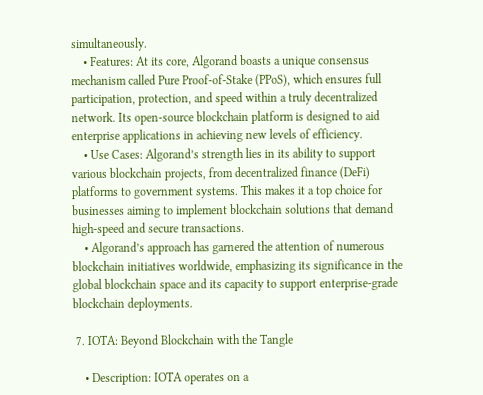simultaneously.
    • Features: At its core, Algorand boasts a unique consensus mechanism called Pure Proof-of-Stake (PPoS), which ensures full participation, protection, and speed within a truly decentralized network. Its open-source blockchain platform is designed to aid enterprise applications in achieving new levels of efficiency.
    • Use Cases: Algorand’s strength lies in its ability to support various blockchain projects, from decentralized finance (DeFi) platforms to government systems. This makes it a top choice for businesses aiming to implement blockchain solutions that demand high-speed and secure transactions.
    • Algorand’s approach has garnered the attention of numerous blockchain initiatives worldwide, emphasizing its significance in the global blockchain space and its capacity to support enterprise-grade blockchain deployments.

 7. IOTA: Beyond Blockchain with the Tangle

    • Description: IOTA operates on a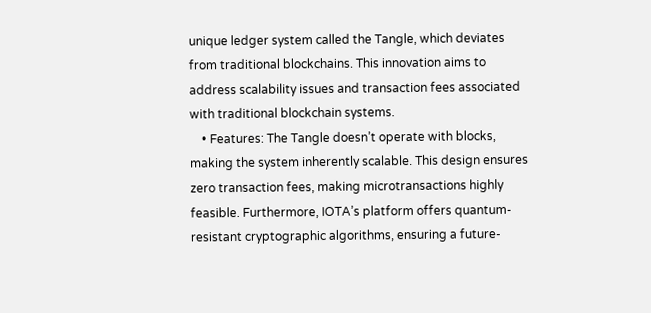unique ledger system called the Tangle, which deviates from traditional blockchains. This innovation aims to address scalability issues and transaction fees associated with traditional blockchain systems.
    • Features: The Tangle doesn’t operate with blocks, making the system inherently scalable. This design ensures zero transaction fees, making microtransactions highly feasible. Furthermore, IOTA’s platform offers quantum-resistant cryptographic algorithms, ensuring a future-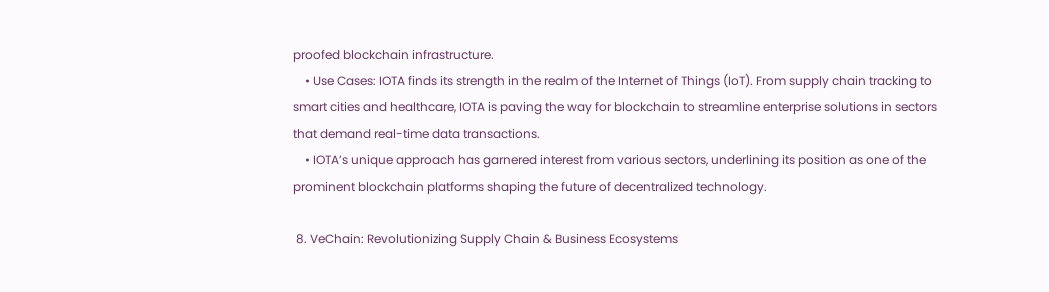proofed blockchain infrastructure.
    • Use Cases: IOTA finds its strength in the realm of the Internet of Things (IoT). From supply chain tracking to smart cities and healthcare, IOTA is paving the way for blockchain to streamline enterprise solutions in sectors that demand real-time data transactions.
    • IOTA’s unique approach has garnered interest from various sectors, underlining its position as one of the prominent blockchain platforms shaping the future of decentralized technology.

 8. VeChain: Revolutionizing Supply Chain & Business Ecosystems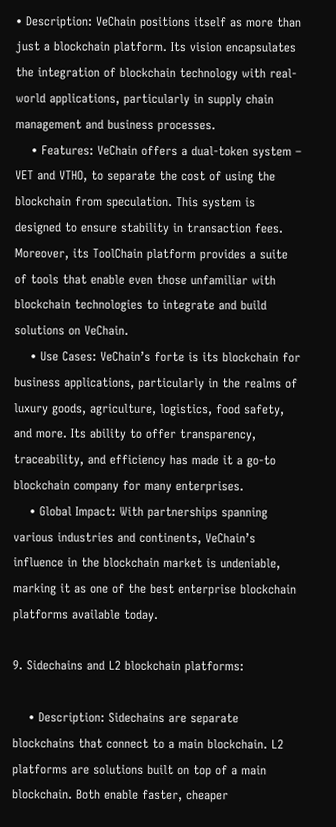• Description: VeChain positions itself as more than just a blockchain platform. Its vision encapsulates the integration of blockchain technology with real-world applications, particularly in supply chain management and business processes.
    • Features: VeChain offers a dual-token system – VET and VTHO, to separate the cost of using the blockchain from speculation. This system is designed to ensure stability in transaction fees. Moreover, its ToolChain platform provides a suite of tools that enable even those unfamiliar with blockchain technologies to integrate and build solutions on VeChain.
    • Use Cases: VeChain’s forte is its blockchain for business applications, particularly in the realms of luxury goods, agriculture, logistics, food safety, and more. Its ability to offer transparency, traceability, and efficiency has made it a go-to blockchain company for many enterprises.
    • Global Impact: With partnerships spanning various industries and continents, VeChain’s influence in the blockchain market is undeniable, marking it as one of the best enterprise blockchain platforms available today.

9. Sidechains and L2 blockchain platforms:

    • Description: Sidechains are separate blockchains that connect to a main blockchain. L2 platforms are solutions built on top of a main blockchain. Both enable faster, cheaper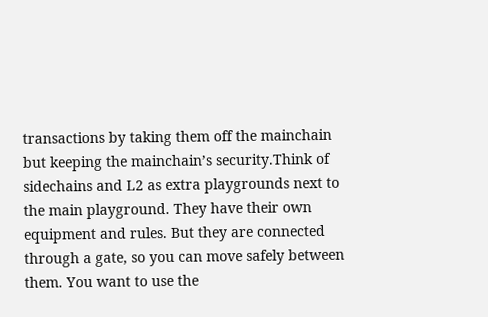transactions by taking them off the mainchain but keeping the mainchain’s security.Think of sidechains and L2 as extra playgrounds next to the main playground. They have their own equipment and rules. But they are connected through a gate, so you can move safely between them. You want to use the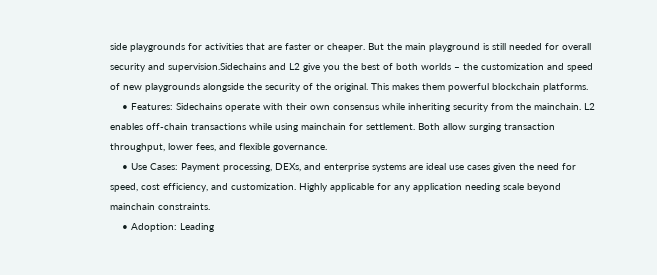side playgrounds for activities that are faster or cheaper. But the main playground is still needed for overall security and supervision.Sidechains and L2 give you the best of both worlds – the customization and speed of new playgrounds alongside the security of the original. This makes them powerful blockchain platforms.
    • Features: Sidechains operate with their own consensus while inheriting security from the mainchain. L2 enables off-chain transactions while using mainchain for settlement. Both allow surging transaction throughput, lower fees, and flexible governance.
    • Use Cases: Payment processing, DEXs, and enterprise systems are ideal use cases given the need for speed, cost efficiency, and customization. Highly applicable for any application needing scale beyond mainchain constraints.
    • Adoption: Leading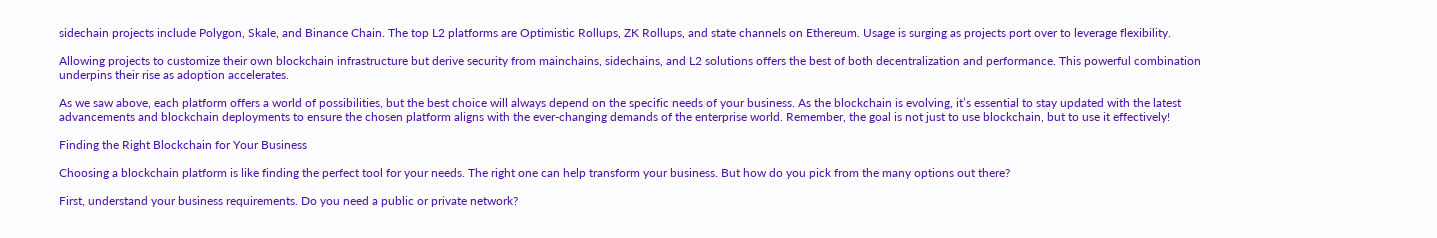sidechain projects include Polygon, Skale, and Binance Chain. The top L2 platforms are Optimistic Rollups, ZK Rollups, and state channels on Ethereum. Usage is surging as projects port over to leverage flexibility.

Allowing projects to customize their own blockchain infrastructure but derive security from mainchains, sidechains, and L2 solutions offers the best of both decentralization and performance. This powerful combination underpins their rise as adoption accelerates.

As we saw above, each platform offers a world of possibilities, but the best choice will always depend on the specific needs of your business. As the blockchain is evolving, it’s essential to stay updated with the latest advancements and blockchain deployments to ensure the chosen platform aligns with the ever-changing demands of the enterprise world. Remember, the goal is not just to use blockchain, but to use it effectively!

Finding the Right Blockchain for Your Business

Choosing a blockchain platform is like finding the perfect tool for your needs. The right one can help transform your business. But how do you pick from the many options out there?

First, understand your business requirements. Do you need a public or private network?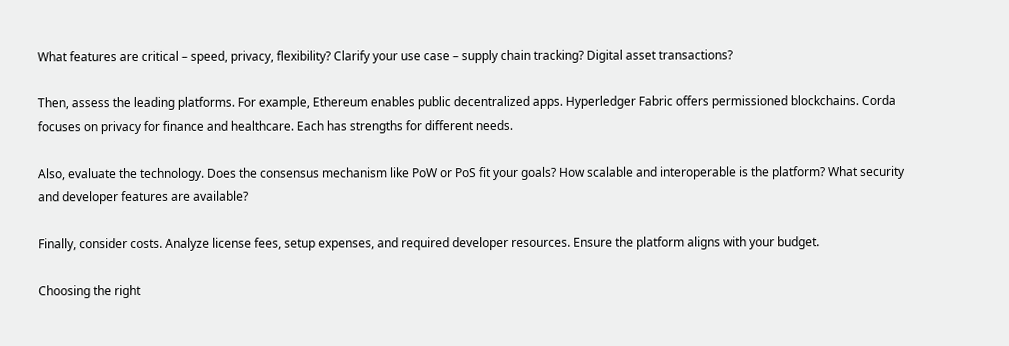What features are critical – speed, privacy, flexibility? Clarify your use case – supply chain tracking? Digital asset transactions?

Then, assess the leading platforms. For example, Ethereum enables public decentralized apps. Hyperledger Fabric offers permissioned blockchains. Corda focuses on privacy for finance and healthcare. Each has strengths for different needs.

Also, evaluate the technology. Does the consensus mechanism like PoW or PoS fit your goals? How scalable and interoperable is the platform? What security and developer features are available?

Finally, consider costs. Analyze license fees, setup expenses, and required developer resources. Ensure the platform aligns with your budget.

Choosing the right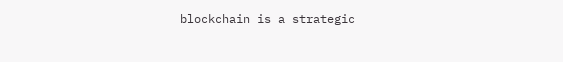blockchain is a strategic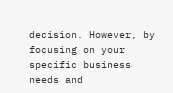decision. However, by focusing on your specific business needs and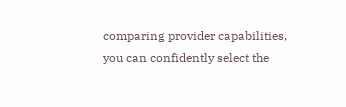comparing provider capabilities, you can confidently select the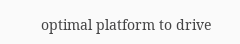optimal platform to drive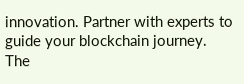innovation. Partner with experts to guide your blockchain journey. The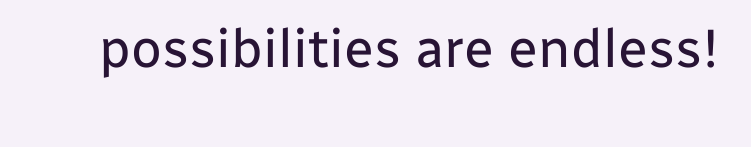possibilities are endless!